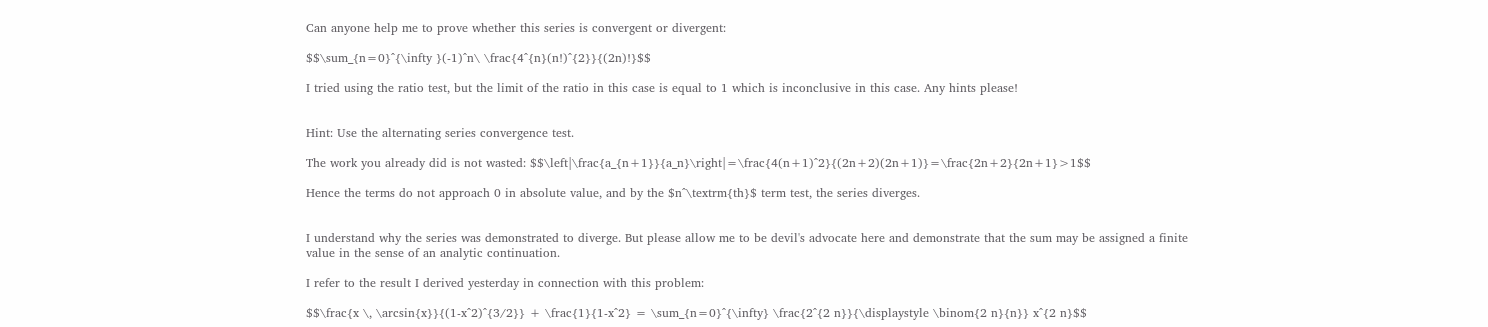Can anyone help me to prove whether this series is convergent or divergent:

$$\sum_{n=0}^{\infty }(-1)^n\ \frac{4^{n}(n!)^{2}}{(2n)!}$$

I tried using the ratio test, but the limit of the ratio in this case is equal to 1 which is inconclusive in this case. Any hints please!


Hint: Use the alternating series convergence test.

The work you already did is not wasted: $$\left|\frac{a_{n+1}}{a_n}\right|=\frac{4(n+1)^2}{(2n+2)(2n+1)}=\frac{2n+2}{2n+1}>1$$

Hence the terms do not approach 0 in absolute value, and by the $n^\textrm{th}$ term test, the series diverges.


I understand why the series was demonstrated to diverge. But please allow me to be devil's advocate here and demonstrate that the sum may be assigned a finite value in the sense of an analytic continuation.

I refer to the result I derived yesterday in connection with this problem:

$$\frac{x \, \arcsin{x}}{(1-x^2)^{3/2}} + \frac{1}{1-x^2} = \sum_{n=0}^{\infty} \frac{2^{2 n}}{\displaystyle \binom{2 n}{n}} x^{2 n}$$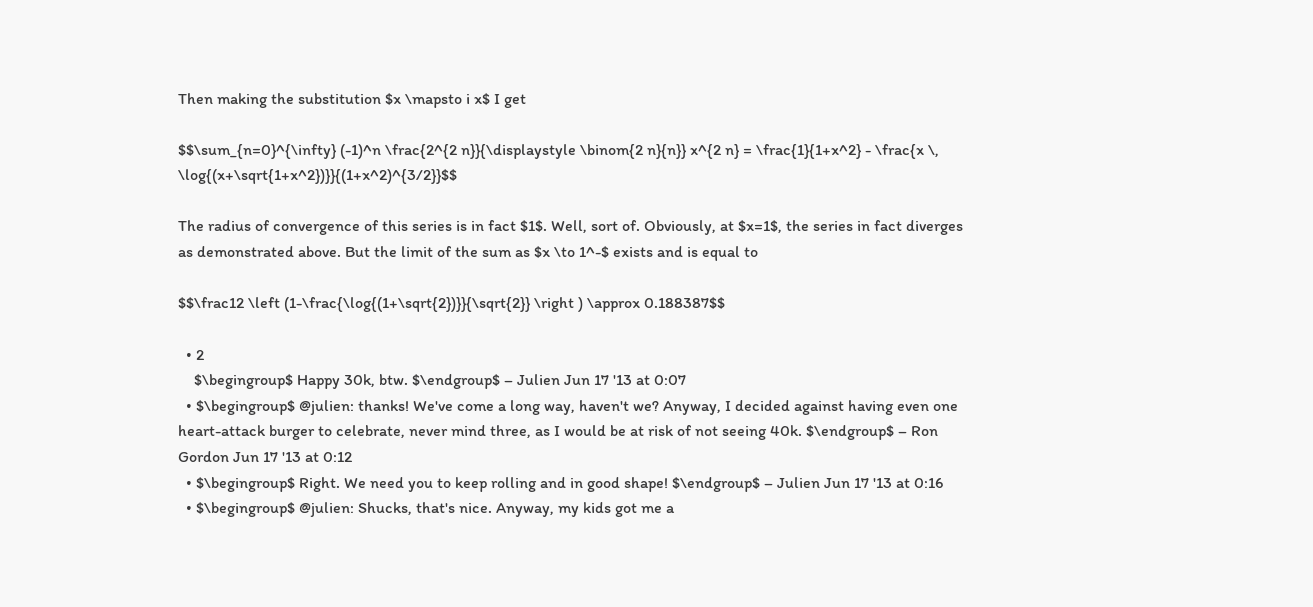Then making the substitution $x \mapsto i x$ I get

$$\sum_{n=0}^{\infty} (-1)^n \frac{2^{2 n}}{\displaystyle \binom{2 n}{n}} x^{2 n} = \frac{1}{1+x^2} - \frac{x \, \log{(x+\sqrt{1+x^2})}}{(1+x^2)^{3/2}}$$

The radius of convergence of this series is in fact $1$. Well, sort of. Obviously, at $x=1$, the series in fact diverges as demonstrated above. But the limit of the sum as $x \to 1^-$ exists and is equal to

$$\frac12 \left (1-\frac{\log{(1+\sqrt{2})}}{\sqrt{2}} \right ) \approx 0.188387$$

  • 2
    $\begingroup$ Happy 30k, btw. $\endgroup$ – Julien Jun 17 '13 at 0:07
  • $\begingroup$ @julien: thanks! We've come a long way, haven't we? Anyway, I decided against having even one heart-attack burger to celebrate, never mind three, as I would be at risk of not seeing 40k. $\endgroup$ – Ron Gordon Jun 17 '13 at 0:12
  • $\begingroup$ Right. We need you to keep rolling and in good shape! $\endgroup$ – Julien Jun 17 '13 at 0:16
  • $\begingroup$ @julien: Shucks, that's nice. Anyway, my kids got me a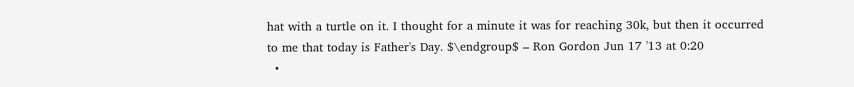hat with a turtle on it. I thought for a minute it was for reaching 30k, but then it occurred to me that today is Father's Day. $\endgroup$ – Ron Gordon Jun 17 '13 at 0:20
  •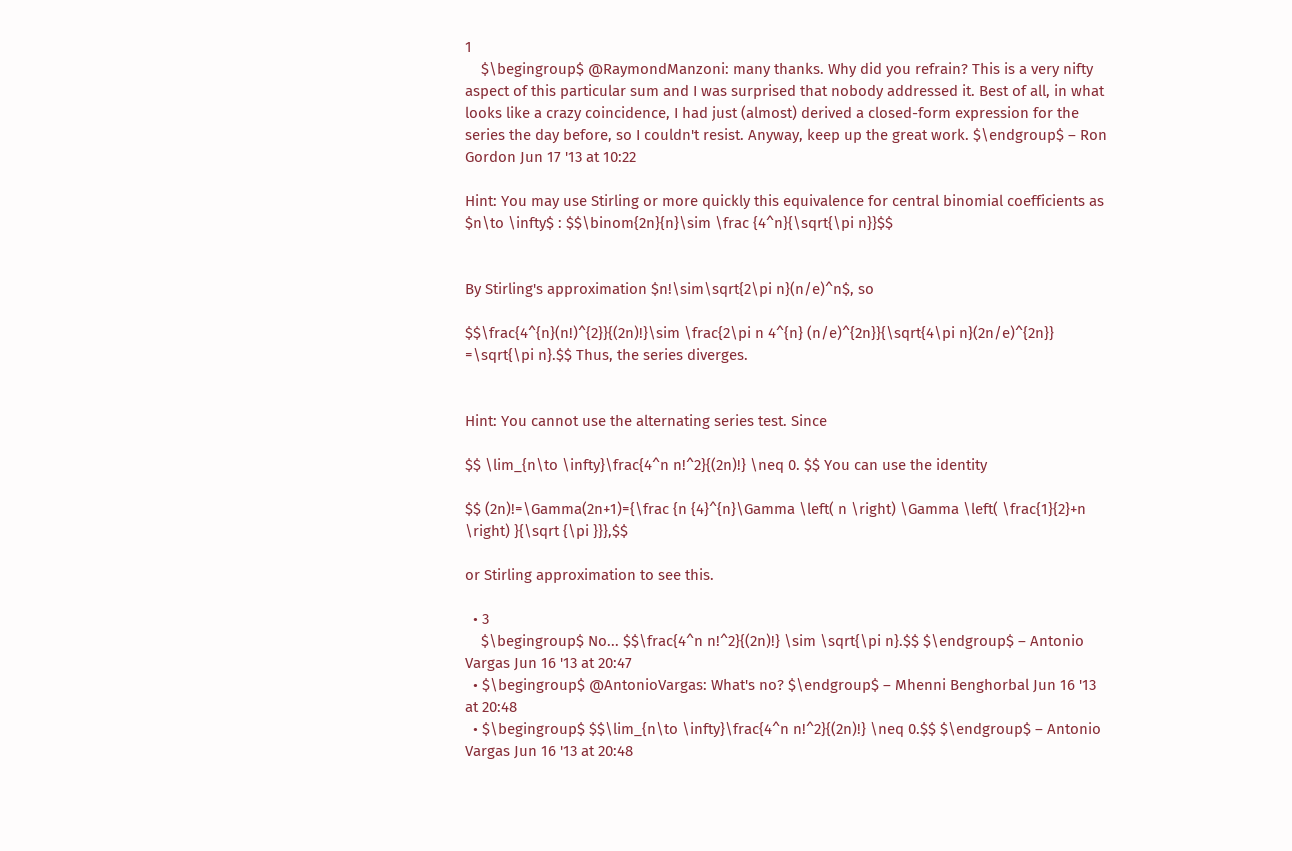1
    $\begingroup$ @RaymondManzoni: many thanks. Why did you refrain? This is a very nifty aspect of this particular sum and I was surprised that nobody addressed it. Best of all, in what looks like a crazy coincidence, I had just (almost) derived a closed-form expression for the series the day before, so I couldn't resist. Anyway, keep up the great work. $\endgroup$ – Ron Gordon Jun 17 '13 at 10:22

Hint: You may use Stirling or more quickly this equivalence for central binomial coefficients as $n\to \infty$ : $$\binom{2n}{n}\sim \frac {4^n}{\sqrt{\pi n}}$$


By Stirling's approximation $n!\sim\sqrt{2\pi n}(n/e)^n$, so

$$\frac{4^{n}(n!)^{2}}{(2n)!}\sim \frac{2\pi n 4^{n} (n/e)^{2n}}{\sqrt{4\pi n}(2n/e)^{2n}} =\sqrt{\pi n}.$$ Thus, the series diverges.


Hint: You cannot use the alternating series test. Since

$$ \lim_{n\to \infty}\frac{4^n n!^2}{(2n)!} \neq 0. $$ You can use the identity

$$ (2n)!=\Gamma(2n+1)={\frac {n {4}^{n}\Gamma \left( n \right) \Gamma \left( \frac{1}{2}+n \right) }{\sqrt {\pi }}},$$

or Stirling approximation to see this.

  • 3
    $\begingroup$ No... $$\frac{4^n n!^2}{(2n)!} \sim \sqrt{\pi n}.$$ $\endgroup$ – Antonio Vargas Jun 16 '13 at 20:47
  • $\begingroup$ @AntonioVargas: What's no? $\endgroup$ – Mhenni Benghorbal Jun 16 '13 at 20:48
  • $\begingroup$ $$\lim_{n\to \infty}\frac{4^n n!^2}{(2n)!} \neq 0.$$ $\endgroup$ – Antonio Vargas Jun 16 '13 at 20:48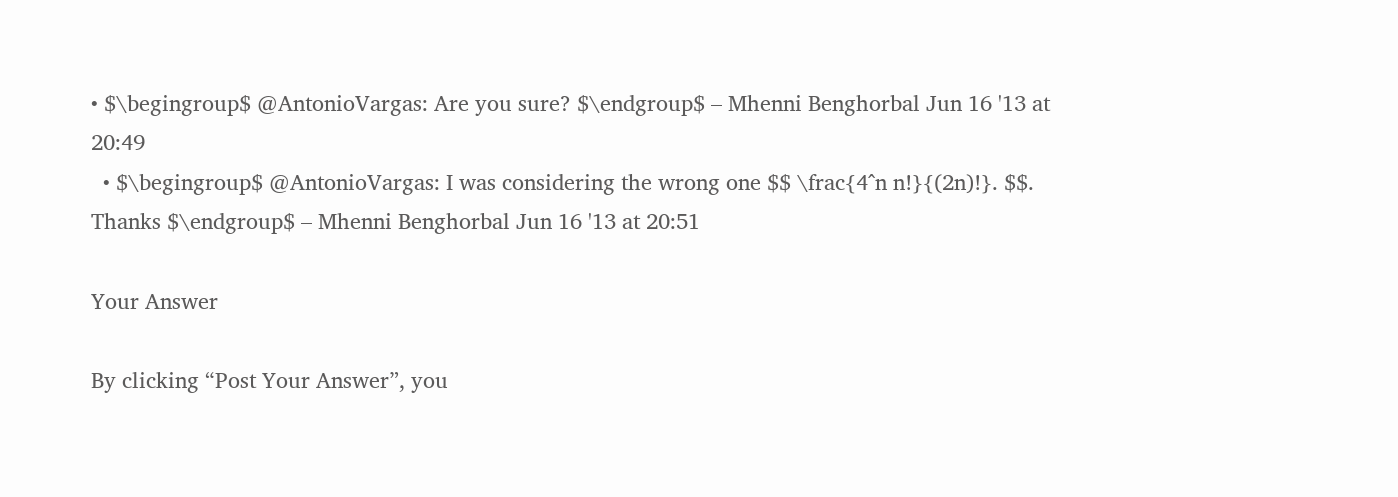• $\begingroup$ @AntonioVargas: Are you sure? $\endgroup$ – Mhenni Benghorbal Jun 16 '13 at 20:49
  • $\begingroup$ @AntonioVargas: I was considering the wrong one $$ \frac{4^n n!}{(2n)!}. $$. Thanks $\endgroup$ – Mhenni Benghorbal Jun 16 '13 at 20:51

Your Answer

By clicking “Post Your Answer”, you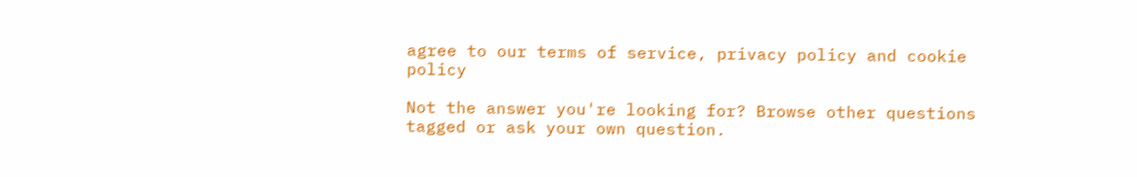agree to our terms of service, privacy policy and cookie policy

Not the answer you're looking for? Browse other questions tagged or ask your own question.